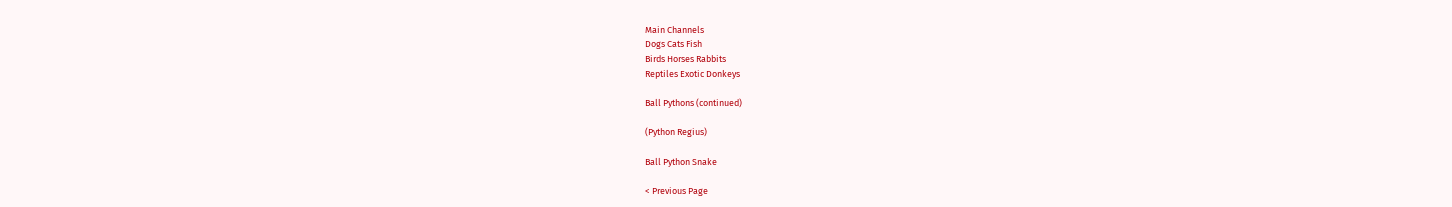Main Channels
Dogs Cats Fish
Birds Horses Rabbits
Reptiles Exotic Donkeys

Ball Pythons (continued)

(Python Regius)

Ball Python Snake

< Previous Page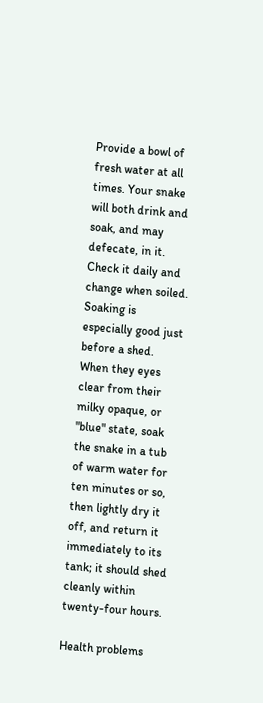Provide a bowl of fresh water at all times. Your snake will both drink and soak, and may defecate, in it. Check it daily and change when soiled. Soaking is especially good just before a shed. When they eyes clear from their milky opaque, or "blue" state, soak the snake in a tub of warm water for ten minutes or so, then lightly dry it off, and return it immediately to its tank; it should shed cleanly within twenty-four hours.

Health problems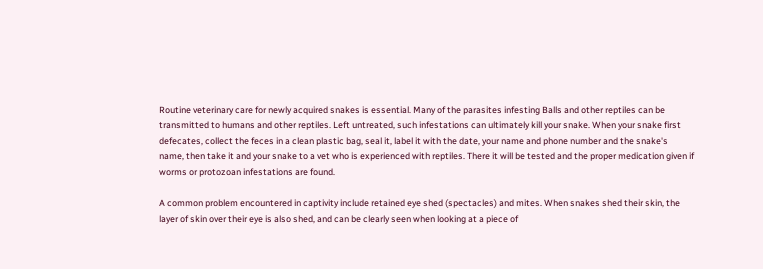Routine veterinary care for newly acquired snakes is essential. Many of the parasites infesting Balls and other reptiles can be transmitted to humans and other reptiles. Left untreated, such infestations can ultimately kill your snake. When your snake first defecates, collect the feces in a clean plastic bag, seal it, label it with the date, your name and phone number and the snake's name, then take it and your snake to a vet who is experienced with reptiles. There it will be tested and the proper medication given if worms or protozoan infestations are found.

A common problem encountered in captivity include retained eye shed (spectacles) and mites. When snakes shed their skin, the layer of skin over their eye is also shed, and can be clearly seen when looking at a piece of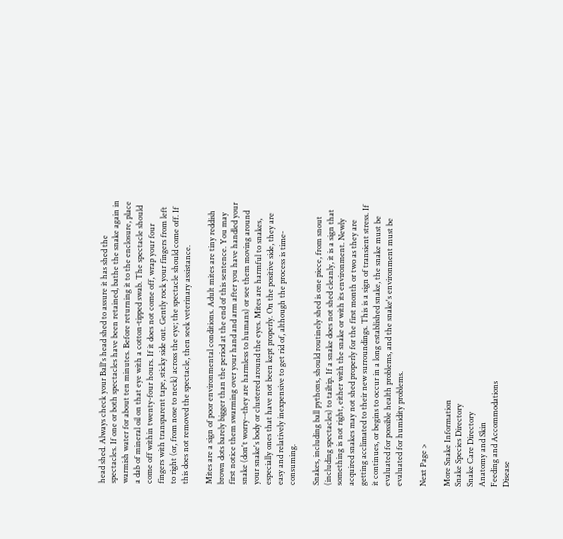head shed. Always check your Ball's head shed to assure it has shed the spectacles. If one or both spectacles have been retained, bathe the snake again in warmish water for about ten minutes. Before returning it to the enclosure, place a dab of mineral oil on that eye with a cotton-tipped swab. The spectacle should come off within twenty-four hours. If it does not come off, wrap your four fingers with transparent tape, sticky side out. Gently rock your fingers from left to right (or, from nose to neck) across the eye; the spectacle should come off. If this does not removed the spectacle, then seek veterinary assistance.

Mites are a sign of poor environmental conditions. Adult mites are tiny reddish brown dots barely bigger than the period at the end of this sentence. You may first notice them swarming over your hand and arm after you have handled your snake (don't worry--they are harmless to humans) or see them moving around your snake's body or clustered around the eyes. Mites are harmful to snakes, especially ones that have not been kept properly. On the positive side, they are easy and relatively inexpensive to get rid of, although the process is time-consuming.

Snakes, including ball pythons, should routinely shed is one piece, from snout (including spectacles) to tailtip. If a snake does not shed cleanly, it is a sign that something is not right, either with the snake or with its environment. Newly acquired snakes may not shed properly for the first month or two as they are getting acclimated to their new surroundings. This is a sign of transient stress. If it continues, or begins to occur in a long established snake, the snake must be evaluated for possible health problems, and the snake's environment must be evaluated for humidity problems.

Next Page >

More Snake Information
Snake Species Directory
Snake Care Directory
Anatomy and Skin
Feeding and Accommodations
Disease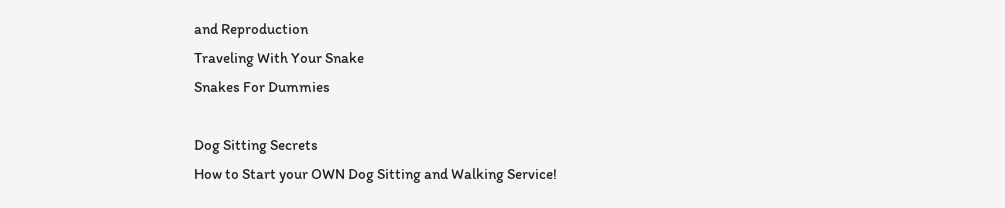and Reproduction
Traveling With Your Snake
Snakes For Dummies

Dog Sitting Secrets
How to Start your OWN Dog Sitting and Walking Service!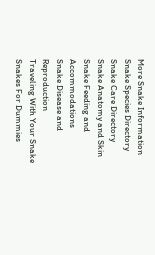More Snake Information
Snake Species Directory
Snake Care Directory
Snake Anatomy and Skin
Snake Feeding and Accommodations
Snake Disease and Reproduction
Traveling With Your Snake
Snakes For Dummies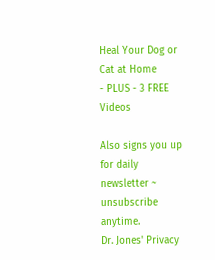Heal Your Dog or Cat at Home
- PLUS - 3 FREE Videos

Also signs you up for daily newsletter ~ unsubscribe anytime.
Dr. Jones' Privacy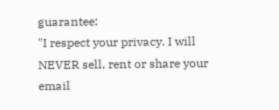guarantee:
"I respect your privacy. I will NEVER sell, rent or share your email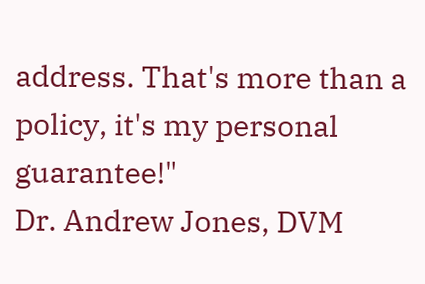address. That's more than a policy, it's my personal guarantee!"
Dr. Andrew Jones, DVM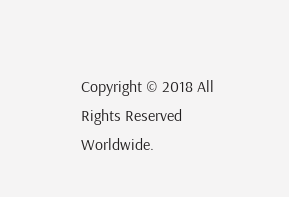Copyright © 2018 All Rights Reserved Worldwide.